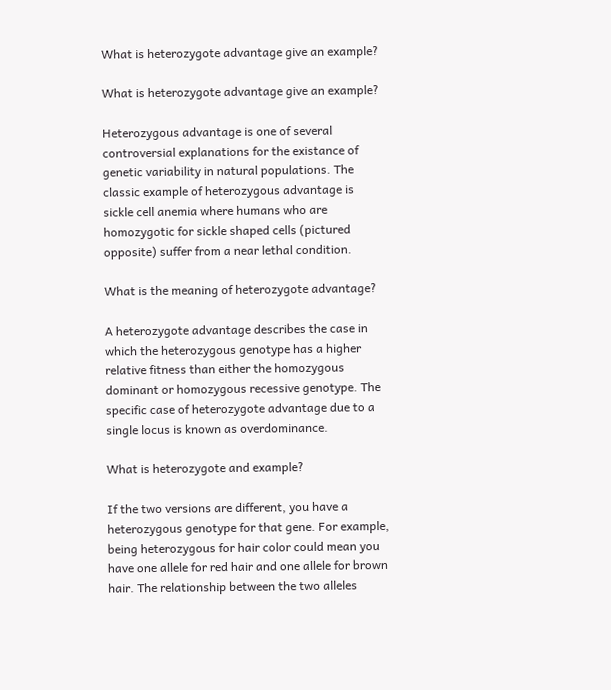What is heterozygote advantage give an example?

What is heterozygote advantage give an example?

Heterozygous advantage is one of several controversial explanations for the existance of genetic variability in natural populations. The classic example of heterozygous advantage is sickle cell anemia where humans who are homozygotic for sickle shaped cells (pictured opposite) suffer from a near lethal condition.

What is the meaning of heterozygote advantage?

A heterozygote advantage describes the case in which the heterozygous genotype has a higher relative fitness than either the homozygous dominant or homozygous recessive genotype. The specific case of heterozygote advantage due to a single locus is known as overdominance.

What is heterozygote and example?

If the two versions are different, you have a heterozygous genotype for that gene. For example, being heterozygous for hair color could mean you have one allele for red hair and one allele for brown hair. The relationship between the two alleles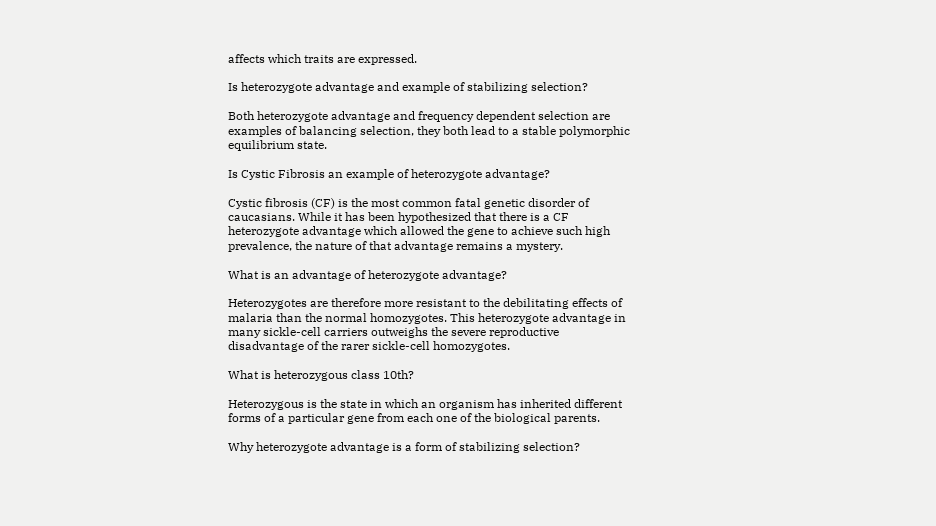affects which traits are expressed.

Is heterozygote advantage and example of stabilizing selection?

Both heterozygote advantage and frequency dependent selection are examples of balancing selection, they both lead to a stable polymorphic equilibrium state.

Is Cystic Fibrosis an example of heterozygote advantage?

Cystic fibrosis (CF) is the most common fatal genetic disorder of caucasians. While it has been hypothesized that there is a CF heterozygote advantage which allowed the gene to achieve such high prevalence, the nature of that advantage remains a mystery.

What is an advantage of heterozygote advantage?

Heterozygotes are therefore more resistant to the debilitating effects of malaria than the normal homozygotes. This heterozygote advantage in many sickle-cell carriers outweighs the severe reproductive disadvantage of the rarer sickle-cell homozygotes.

What is heterozygous class 10th?

Heterozygous is the state in which an organism has inherited different forms of a particular gene from each one of the biological parents.

Why heterozygote advantage is a form of stabilizing selection?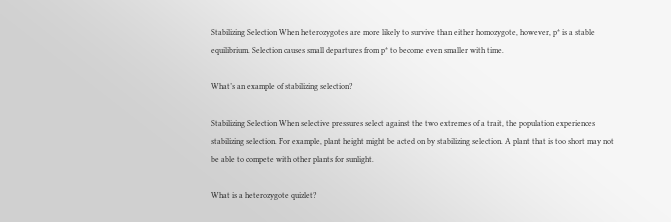Stabilizing Selection When heterozygotes are more likely to survive than either homozygote, however, p* is a stable equilibrium. Selection causes small departures from p* to become even smaller with time.

What’s an example of stabilizing selection?

Stabilizing Selection When selective pressures select against the two extremes of a trait, the population experiences stabilizing selection. For example, plant height might be acted on by stabilizing selection. A plant that is too short may not be able to compete with other plants for sunlight.

What is a heterozygote quizlet?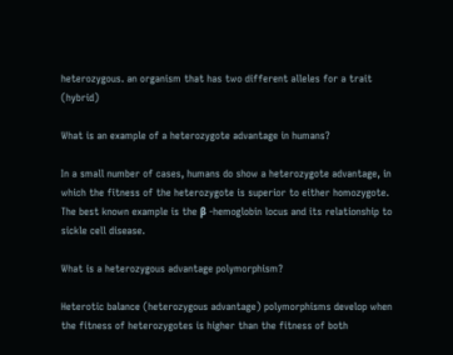heterozygous. an organism that has two different alleles for a trait (hybrid)

What is an example of a heterozygote advantage in humans?

In a small number of cases, humans do show a heterozygote advantage, in which the fitness of the heterozygote is superior to either homozygote. The best known example is the β -hemoglobin locus and its relationship to sickle cell disease.

What is a heterozygous advantage polymorphism?

Heterotic balance (heterozygous advantage) polymorphisms develop when the fitness of heterozygotes is higher than the fitness of both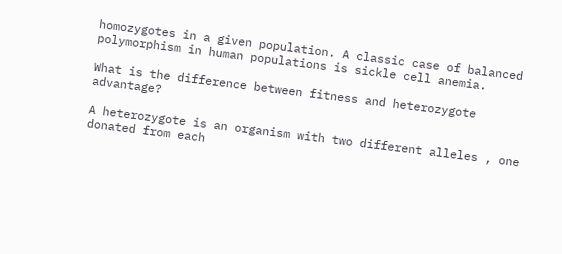homozygotes in a given population. A classic case of balanced polymorphism in human populations is sickle cell anemia.

What is the difference between fitness and heterozygote advantage?

A heterozygote is an organism with two different alleles , one donated from each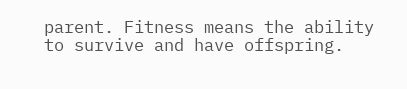parent. Fitness means the ability to survive and have offspring.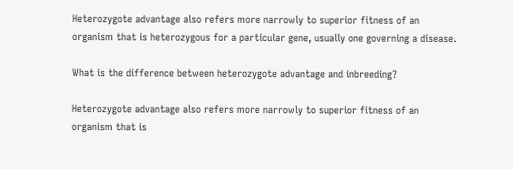Heterozygote advantage also refers more narrowly to superior fitness of an organism that is heterozygous for a particular gene, usually one governing a disease.

What is the difference between heterozygote advantage and inbreeding?

Heterozygote advantage also refers more narrowly to superior fitness of an organism that is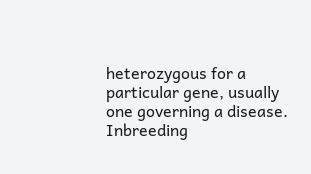heterozygous for a particular gene, usually one governing a disease. Inbreeding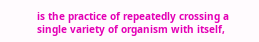is the practice of repeatedly crossing a single variety of organism with itself,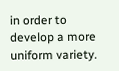in order to develop a more uniform variety.